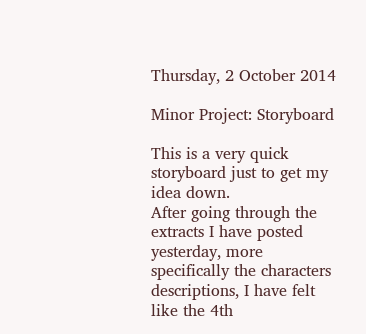Thursday, 2 October 2014

Minor Project: Storyboard

This is a very quick storyboard just to get my idea down.
After going through the extracts I have posted yesterday, more specifically the characters descriptions, I have felt like the 4th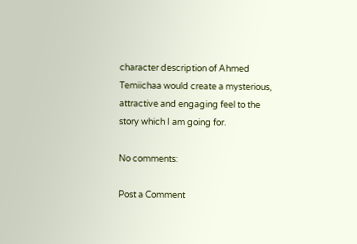character description of Ahmed Temiichaa would create a mysterious, attractive and engaging feel to the story which I am going for.

No comments:

Post a Comment